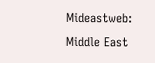Mideastweb: Middle East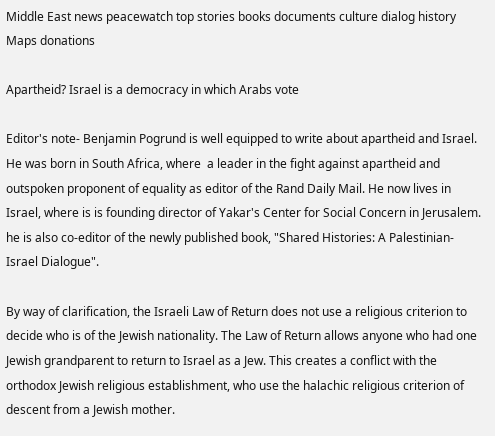Middle East news peacewatch top stories books documents culture dialog history Maps donations

Apartheid? Israel is a democracy in which Arabs vote

Editor's note- Benjamin Pogrund is well equipped to write about apartheid and Israel. He was born in South Africa, where  a leader in the fight against apartheid and outspoken proponent of equality as editor of the Rand Daily Mail. He now lives in Israel, where is is founding director of Yakar's Center for Social Concern in Jerusalem. he is also co-editor of the newly published book, "Shared Histories: A Palestinian-Israel Dialogue".

By way of clarification, the Israeli Law of Return does not use a religious criterion to decide who is of the Jewish nationality. The Law of Return allows anyone who had one Jewish grandparent to return to Israel as a Jew. This creates a conflict with the orthodox Jewish religious establishment, who use the halachic religious criterion of descent from a Jewish mother.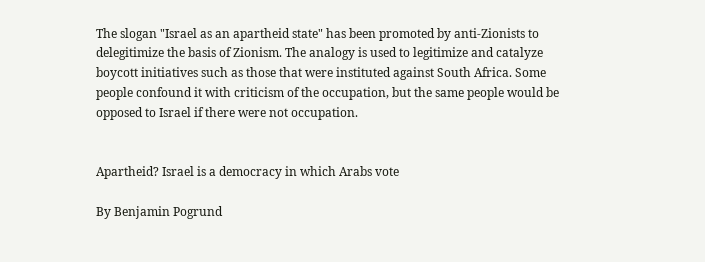The slogan "Israel as an apartheid state" has been promoted by anti-Zionists to delegitimize the basis of Zionism. The analogy is used to legitimize and catalyze boycott initiatives such as those that were instituted against South Africa. Some people confound it with criticism of the occupation, but the same people would be opposed to Israel if there were not occupation.


Apartheid? Israel is a democracy in which Arabs vote

By Benjamin Pogrund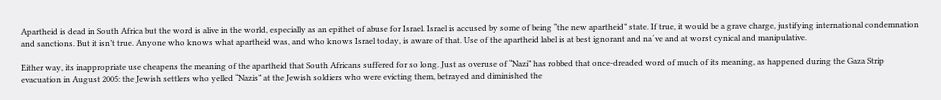Apartheid is dead in South Africa but the word is alive in the world, especially as an epithet of abuse for Israel. Israel is accused by some of being “the new apartheid” state. If true, it would be a grave charge, justifying international condemnation and sanctions. But it isn’t true. Anyone who knows what apartheid was, and who knows Israel today, is aware of that. Use of the apartheid label is at best ignorant and na´ve and at worst cynical and manipulative.

Either way, its inappropriate use cheapens the meaning of the apartheid that South Africans suffered for so long. Just as overuse of “Nazi” has robbed that once-dreaded word of much of its meaning, as happened during the Gaza Strip evacuation in August 2005: the Jewish settlers who yelled “Nazis” at the Jewish soldiers who were evicting them, betrayed and diminished the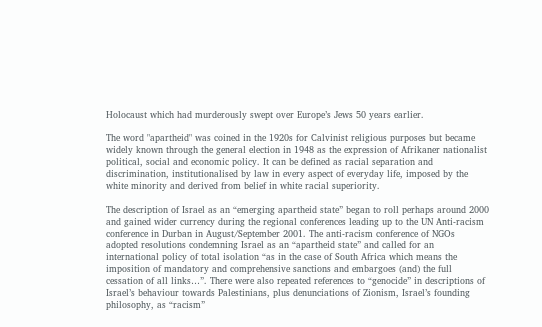Holocaust which had murderously swept over Europe’s Jews 50 years earlier.

The word "apartheid" was coined in the 1920s for Calvinist religious purposes but became widely known through the general election in 1948 as the expression of Afrikaner nationalist political, social and economic policy. It can be defined as racial separation and discrimination, institutionalised by law in every aspect of everyday life, imposed by the white minority and derived from belief in white racial superiority.

The description of Israel as an “emerging apartheid state” began to roll perhaps around 2000 and gained wider currency during the regional conferences leading up to the UN Anti-racism conference in Durban in August/September 2001. The anti-racism conference of NGOs adopted resolutions condemning Israel as an “apartheid state” and called for an international policy of total isolation “as in the case of South Africa which means the imposition of mandatory and comprehensive sanctions and embargoes (and) the full cessation of all links…”. There were also repeated references to “genocide” in descriptions of Israel’s behaviour towards Palestinians, plus denunciations of Zionism, Israel’s founding philosophy, as “racism”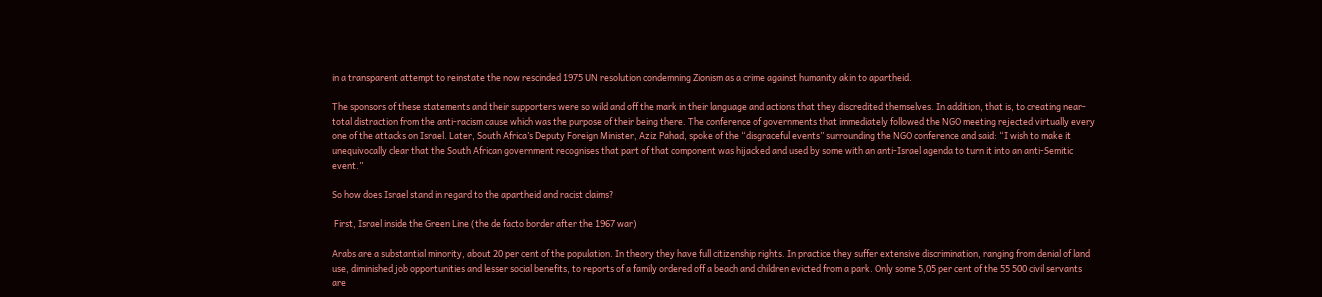in a transparent attempt to reinstate the now rescinded 1975 UN resolution condemning Zionism as a crime against humanity akin to apartheid.

The sponsors of these statements and their supporters were so wild and off the mark in their language and actions that they discredited themselves. In addition, that is, to creating near-total distraction from the anti-racism cause which was the purpose of their being there. The conference of governments that immediately followed the NGO meeting rejected virtually every one of the attacks on Israel. Later, South Africa’s Deputy Foreign Minister, Aziz Pahad, spoke of the “disgraceful events” surrounding the NGO conference and said: “I wish to make it unequivocally clear that the South African government recognises that part of that component was hijacked and used by some with an anti-Israel agenda to turn it into an anti-Semitic event.”

So how does Israel stand in regard to the apartheid and racist claims?

 First, Israel inside the Green Line (the de facto border after the 1967 war)

Arabs are a substantial minority, about 20 per cent of the population. In theory they have full citizenship rights. In practice they suffer extensive discrimination, ranging from denial of land use, diminished job opportunities and lesser social benefits, to reports of a family ordered off a beach and children evicted from a park. Only some 5,05 per cent of the 55 500 civil servants are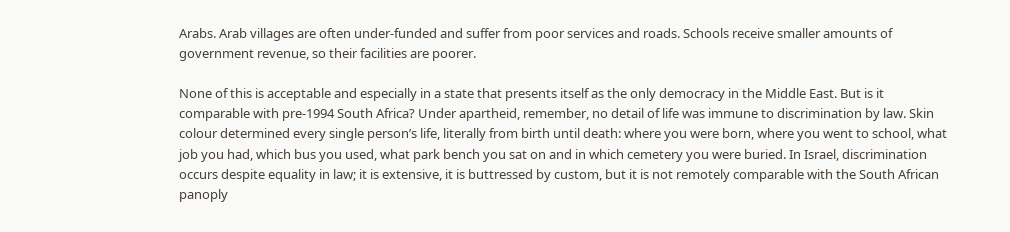Arabs. Arab villages are often under-funded and suffer from poor services and roads. Schools receive smaller amounts of government revenue, so their facilities are poorer.

None of this is acceptable and especially in a state that presents itself as the only democracy in the Middle East. But is it comparable with pre-1994 South Africa? Under apartheid, remember, no detail of life was immune to discrimination by law. Skin colour determined every single person’s life, literally from birth until death: where you were born, where you went to school, what job you had, which bus you used, what park bench you sat on and in which cemetery you were buried. In Israel, discrimination occurs despite equality in law; it is extensive, it is buttressed by custom, but it is not remotely comparable with the South African panoply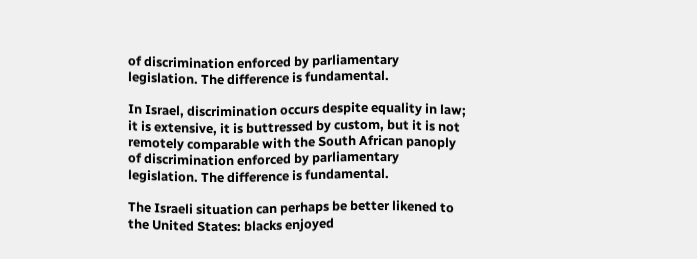of discrimination enforced by parliamentary legislation. The difference is fundamental.

In Israel, discrimination occurs despite equality in law; it is extensive, it is buttressed by custom, but it is not remotely comparable with the South African panoply of discrimination enforced by parliamentary legislation. The difference is fundamental.

The Israeli situation can perhaps be better likened to the United States: blacks enjoyed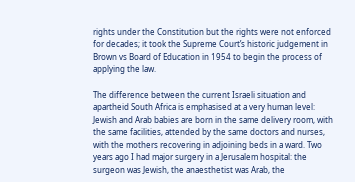rights under the Constitution but the rights were not enforced for decades; it took the Supreme Court’s historic judgement in Brown vs Board of Education in 1954 to begin the process of applying the law.

The difference between the current Israeli situation and apartheid South Africa is emphasised at a very human level: Jewish and Arab babies are born in the same delivery room, with the same facilities, attended by the same doctors and nurses, with the mothers recovering in adjoining beds in a ward. Two years ago I had major surgery in a Jerusalem hospital: the surgeon was Jewish, the anaesthetist was Arab, the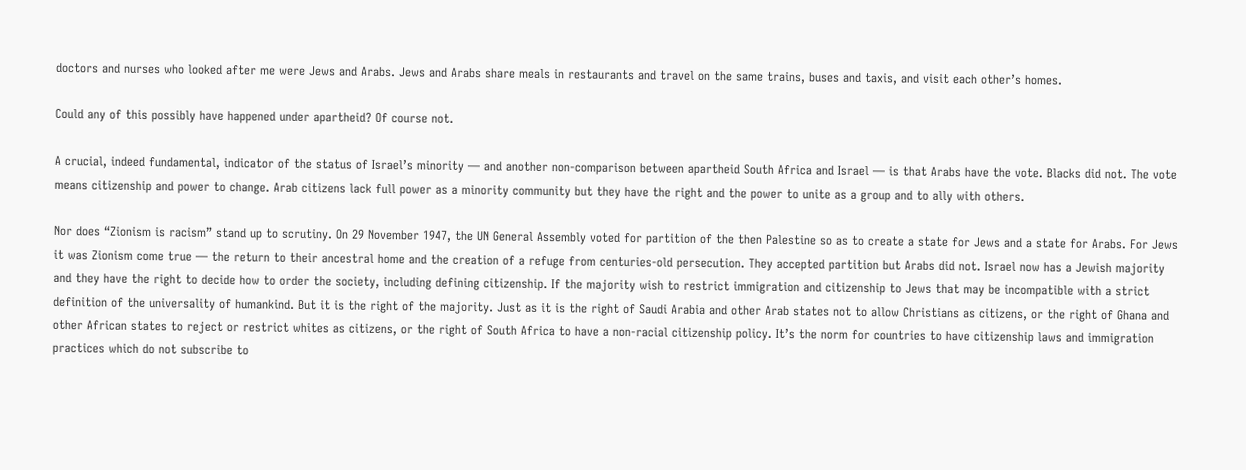doctors and nurses who looked after me were Jews and Arabs. Jews and Arabs share meals in restaurants and travel on the same trains, buses and taxis, and visit each other’s homes.

Could any of this possibly have happened under apartheid? Of course not.

A crucial, indeed fundamental, indicator of the status of Israel’s minority — and another non-comparison between apartheid South Africa and Israel — is that Arabs have the vote. Blacks did not. The vote means citizenship and power to change. Arab citizens lack full power as a minority community but they have the right and the power to unite as a group and to ally with others.

Nor does “Zionism is racism” stand up to scrutiny. On 29 November 1947, the UN General Assembly voted for partition of the then Palestine so as to create a state for Jews and a state for Arabs. For Jews it was Zionism come true — the return to their ancestral home and the creation of a refuge from centuries-old persecution. They accepted partition but Arabs did not. Israel now has a Jewish majority and they have the right to decide how to order the society, including defining citizenship. If the majority wish to restrict immigration and citizenship to Jews that may be incompatible with a strict definition of the universality of humankind. But it is the right of the majority. Just as it is the right of Saudi Arabia and other Arab states not to allow Christians as citizens, or the right of Ghana and other African states to reject or restrict whites as citizens, or the right of South Africa to have a non-racial citizenship policy. It’s the norm for countries to have citizenship laws and immigration practices which do not subscribe to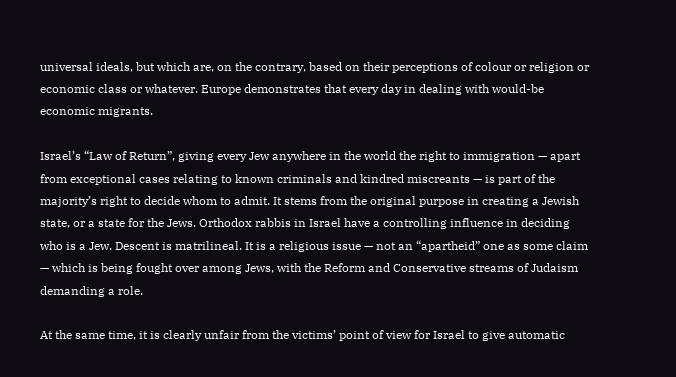universal ideals, but which are, on the contrary, based on their perceptions of colour or religion or economic class or whatever. Europe demonstrates that every day in dealing with would-be economic migrants.

Israel’s “Law of Return”, giving every Jew anywhere in the world the right to immigration — apart from exceptional cases relating to known criminals and kindred miscreants — is part of the majority’s right to decide whom to admit. It stems from the original purpose in creating a Jewish state, or a state for the Jews. Orthodox rabbis in Israel have a controlling influence in deciding who is a Jew. Descent is matrilineal. It is a religious issue — not an “apartheid” one as some claim — which is being fought over among Jews, with the Reform and Conservative streams of Judaism demanding a role.

At the same time, it is clearly unfair from the victims’ point of view for Israel to give automatic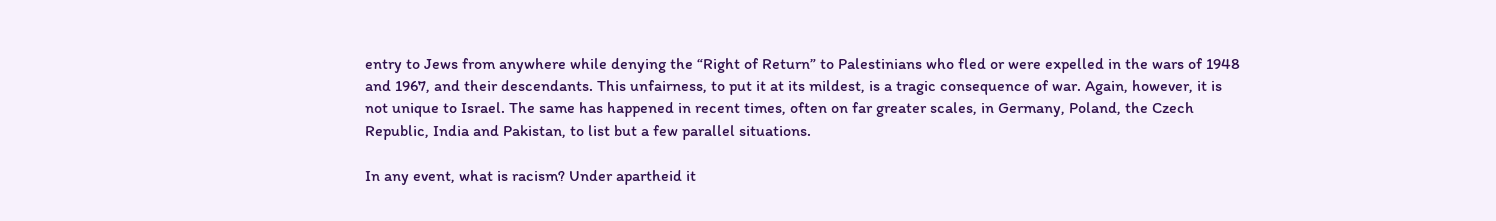entry to Jews from anywhere while denying the “Right of Return” to Palestinians who fled or were expelled in the wars of 1948 and 1967, and their descendants. This unfairness, to put it at its mildest, is a tragic consequence of war. Again, however, it is not unique to Israel. The same has happened in recent times, often on far greater scales, in Germany, Poland, the Czech Republic, India and Pakistan, to list but a few parallel situations.

In any event, what is racism? Under apartheid it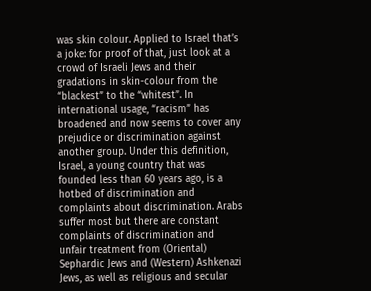was skin colour. Applied to Israel that’s a joke: for proof of that, just look at a crowd of Israeli Jews and their gradations in skin-colour from the “blackest” to the “whitest”. In international usage, “racism” has broadened and now seems to cover any prejudice or discrimination against another group. Under this definition, Israel, a young country that was founded less than 60 years ago, is a hotbed of discrimination and complaints about discrimination. Arabs suffer most but there are constant complaints of discrimination and unfair treatment from (Oriental) Sephardic Jews and (Western) Ashkenazi Jews, as well as religious and secular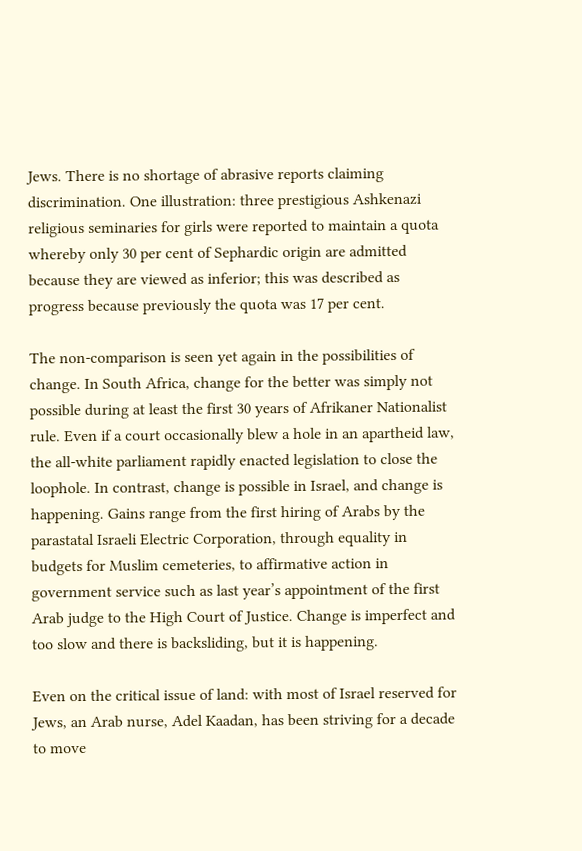Jews. There is no shortage of abrasive reports claiming discrimination. One illustration: three prestigious Ashkenazi religious seminaries for girls were reported to maintain a quota whereby only 30 per cent of Sephardic origin are admitted because they are viewed as inferior; this was described as progress because previously the quota was 17 per cent.

The non-comparison is seen yet again in the possibilities of change. In South Africa, change for the better was simply not possible during at least the first 30 years of Afrikaner Nationalist rule. Even if a court occasionally blew a hole in an apartheid law, the all-white parliament rapidly enacted legislation to close the loophole. In contrast, change is possible in Israel, and change is happening. Gains range from the first hiring of Arabs by the parastatal Israeli Electric Corporation, through equality in budgets for Muslim cemeteries, to affirmative action in government service such as last year’s appointment of the first Arab judge to the High Court of Justice. Change is imperfect and too slow and there is backsliding, but it is happening.

Even on the critical issue of land: with most of Israel reserved for Jews, an Arab nurse, Adel Kaadan, has been striving for a decade to move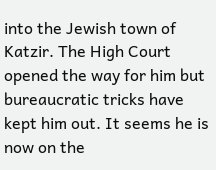into the Jewish town of Katzir. The High Court opened the way for him but bureaucratic tricks have kept him out. It seems he is now on the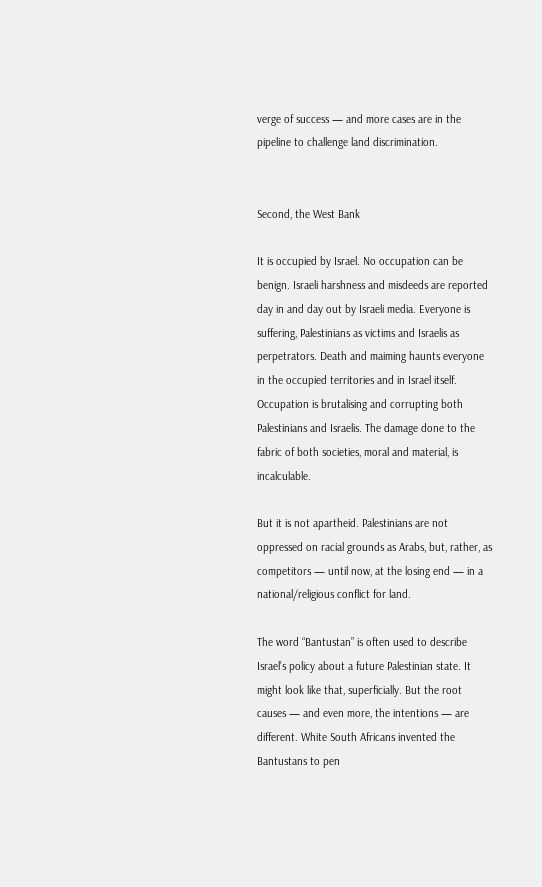verge of success — and more cases are in the pipeline to challenge land discrimination.


Second, the West Bank

It is occupied by Israel. No occupation can be benign. Israeli harshness and misdeeds are reported day in and day out by Israeli media. Everyone is suffering, Palestinians as victims and Israelis as perpetrators. Death and maiming haunts everyone in the occupied territories and in Israel itself. Occupation is brutalising and corrupting both Palestinians and Israelis. The damage done to the fabric of both societies, moral and material, is incalculable.

But it is not apartheid. Palestinians are not oppressed on racial grounds as Arabs, but, rather, as competitors — until now, at the losing end — in a national/religious conflict for land.

The word “Bantustan” is often used to describe Israel’s policy about a future Palestinian state. It might look like that, superficially. But the root causes — and even more, the intentions — are different. White South Africans invented the Bantustans to pen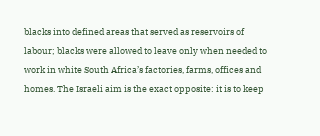blacks into defined areas that served as reservoirs of labour; blacks were allowed to leave only when needed to work in white South Africa’s factories, farms, offices and homes. The Israeli aim is the exact opposite: it is to keep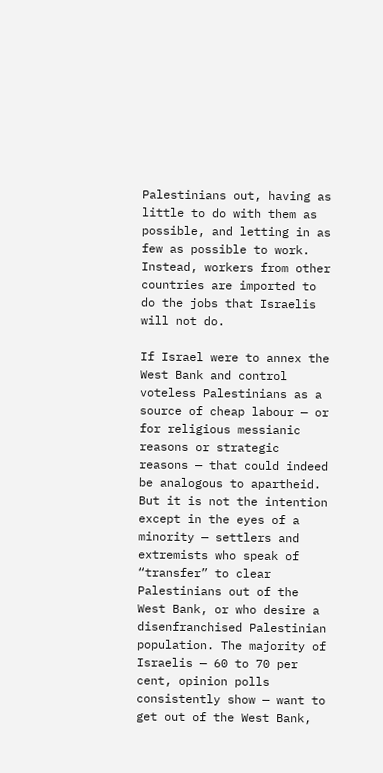Palestinians out, having as little to do with them as possible, and letting in as few as possible to work. Instead, workers from other countries are imported to do the jobs that Israelis will not do.

If Israel were to annex the West Bank and control voteless Palestinians as a source of cheap labour — or for religious messianic reasons or strategic reasons — that could indeed be analogous to apartheid. But it is not the intention except in the eyes of a minority — settlers and extremists who speak of “transfer” to clear Palestinians out of the West Bank, or who desire a disenfranchised Palestinian population. The majority of Israelis — 60 to 70 per cent, opinion polls consistently show — want to get out of the West Bank,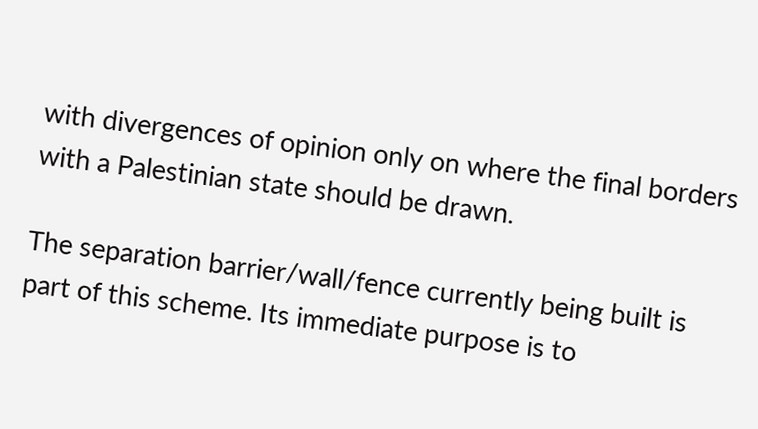with divergences of opinion only on where the final borders with a Palestinian state should be drawn.

The separation barrier/wall/fence currently being built is part of this scheme. Its immediate purpose is to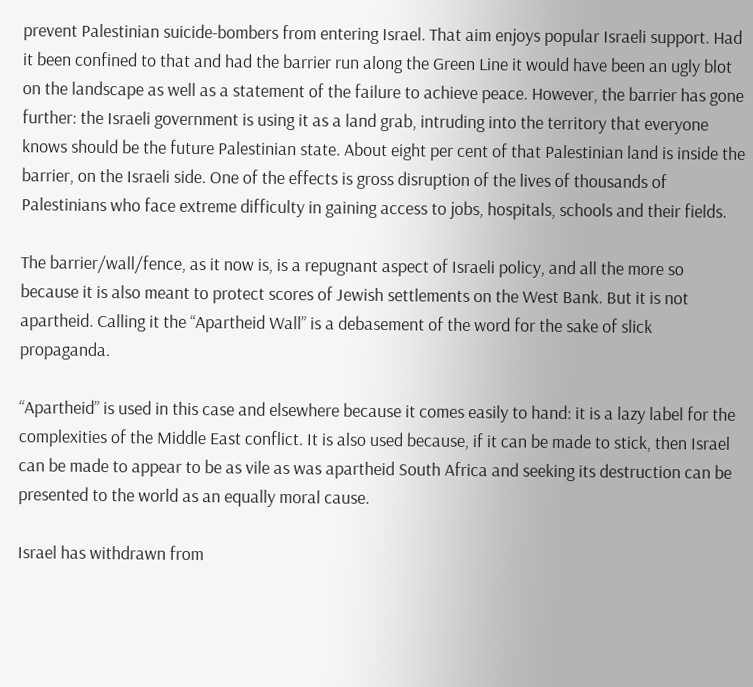prevent Palestinian suicide-bombers from entering Israel. That aim enjoys popular Israeli support. Had it been confined to that and had the barrier run along the Green Line it would have been an ugly blot on the landscape as well as a statement of the failure to achieve peace. However, the barrier has gone further: the Israeli government is using it as a land grab, intruding into the territory that everyone knows should be the future Palestinian state. About eight per cent of that Palestinian land is inside the barrier, on the Israeli side. One of the effects is gross disruption of the lives of thousands of Palestinians who face extreme difficulty in gaining access to jobs, hospitals, schools and their fields.

The barrier/wall/fence, as it now is, is a repugnant aspect of Israeli policy, and all the more so because it is also meant to protect scores of Jewish settlements on the West Bank. But it is not apartheid. Calling it the “Apartheid Wall” is a debasement of the word for the sake of slick propaganda.

“Apartheid” is used in this case and elsewhere because it comes easily to hand: it is a lazy label for the complexities of the Middle East conflict. It is also used because, if it can be made to stick, then Israel can be made to appear to be as vile as was apartheid South Africa and seeking its destruction can be presented to the world as an equally moral cause.

Israel has withdrawn from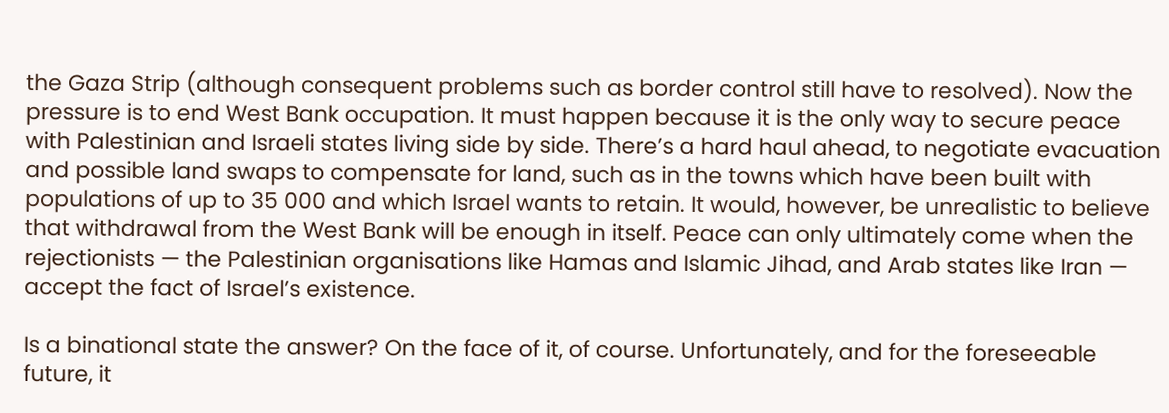the Gaza Strip (although consequent problems such as border control still have to resolved). Now the pressure is to end West Bank occupation. It must happen because it is the only way to secure peace with Palestinian and Israeli states living side by side. There’s a hard haul ahead, to negotiate evacuation and possible land swaps to compensate for land, such as in the towns which have been built with populations of up to 35 000 and which Israel wants to retain. It would, however, be unrealistic to believe that withdrawal from the West Bank will be enough in itself. Peace can only ultimately come when the rejectionists — the Palestinian organisations like Hamas and Islamic Jihad, and Arab states like Iran — accept the fact of Israel’s existence.

Is a binational state the answer? On the face of it, of course. Unfortunately, and for the foreseeable future, it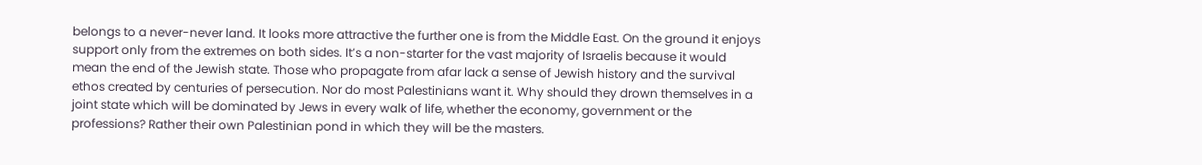belongs to a never-never land. It looks more attractive the further one is from the Middle East. On the ground it enjoys support only from the extremes on both sides. It’s a non-starter for the vast majority of Israelis because it would mean the end of the Jewish state. Those who propagate from afar lack a sense of Jewish history and the survival ethos created by centuries of persecution. Nor do most Palestinians want it. Why should they drown themselves in a joint state which will be dominated by Jews in every walk of life, whether the economy, government or the professions? Rather their own Palestinian pond in which they will be the masters.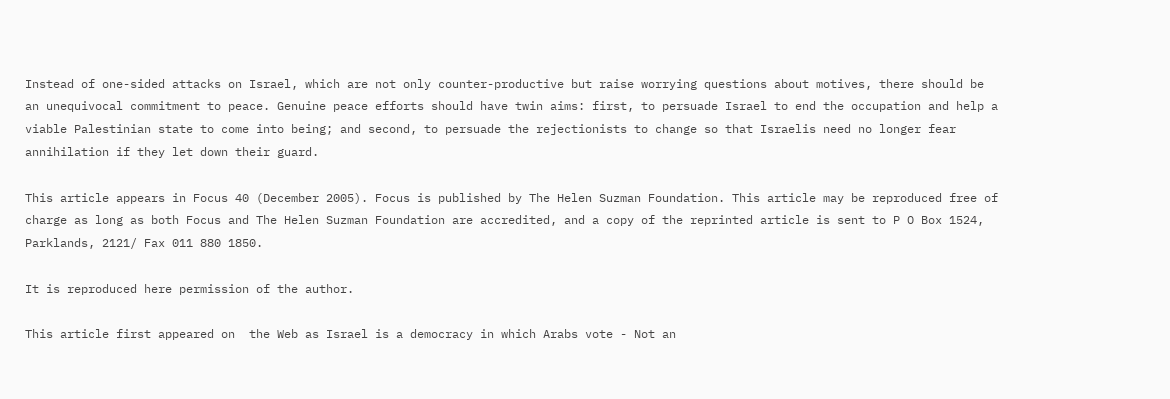Instead of one-sided attacks on Israel, which are not only counter-productive but raise worrying questions about motives, there should be an unequivocal commitment to peace. Genuine peace efforts should have twin aims: first, to persuade Israel to end the occupation and help a viable Palestinian state to come into being; and second, to persuade the rejectionists to change so that Israelis need no longer fear annihilation if they let down their guard.

This article appears in Focus 40 (December 2005). Focus is published by The Helen Suzman Foundation. This article may be reproduced free of charge as long as both Focus and The Helen Suzman Foundation are accredited, and a copy of the reprinted article is sent to P O Box 1524, Parklands, 2121/ Fax 011 880 1850.

It is reproduced here permission of the author.

This article first appeared on  the Web as Israel is a democracy in which Arabs vote - Not an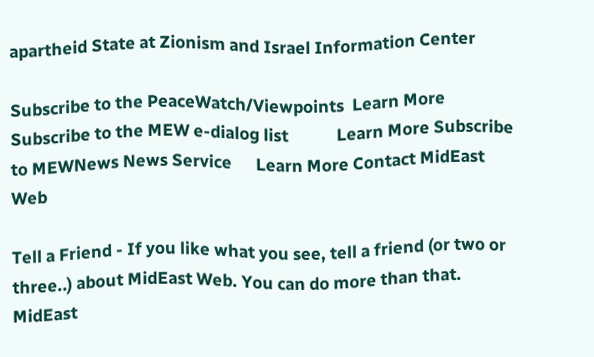apartheid State at Zionism and Israel Information Center

Subscribe to the PeaceWatch/Viewpoints  Learn More Subscribe to the MEW e-dialog list            Learn More Subscribe to MEWNews News Service      Learn More Contact MidEast Web

Tell a Friend - If you like what you see, tell a friend (or two or three..) about MidEast Web. You can do more than that. MidEast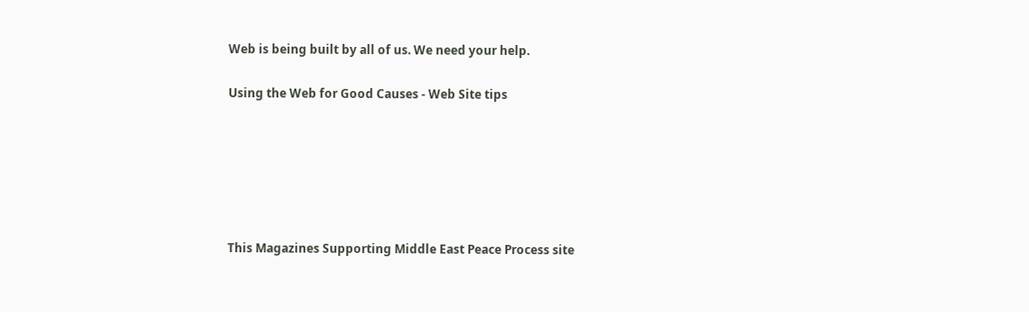Web is being built by all of us. We need your help.

Using the Web for Good Causes - Web Site tips






This Magazines Supporting Middle East Peace Process site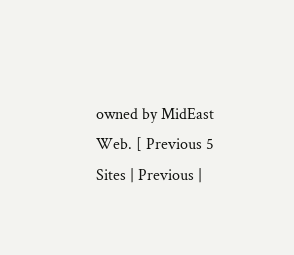owned by MidEast Web. [ Previous 5 Sites | Previous |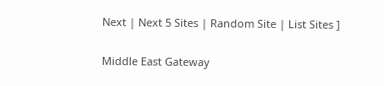Next | Next 5 Sites | Random Site | List Sites ]

Middle East Gateway